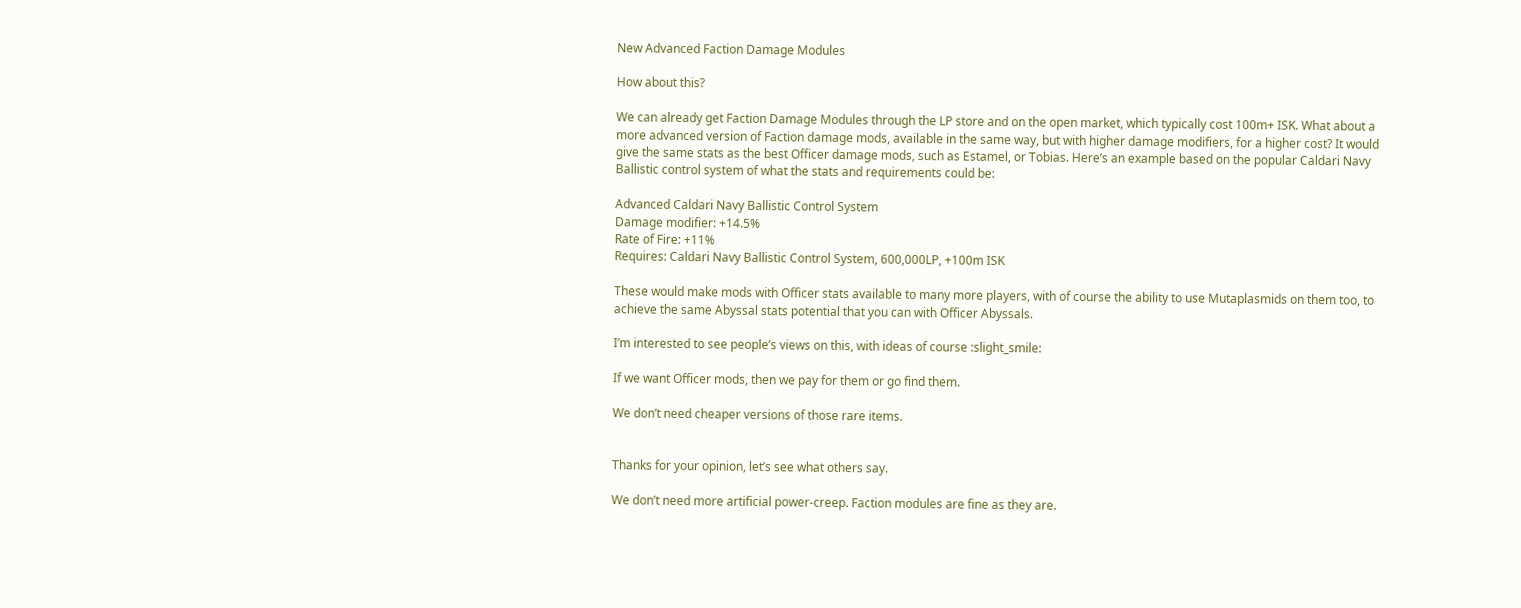New Advanced Faction Damage Modules

How about this?

We can already get Faction Damage Modules through the LP store and on the open market, which typically cost 100m+ ISK. What about a more advanced version of Faction damage mods, available in the same way, but with higher damage modifiers, for a higher cost? It would give the same stats as the best Officer damage mods, such as Estamel, or Tobias. Here’s an example based on the popular Caldari Navy Ballistic control system of what the stats and requirements could be:

Advanced Caldari Navy Ballistic Control System
Damage modifier: +14.5%
Rate of Fire: +11%
Requires: Caldari Navy Ballistic Control System, 600,000LP, +100m ISK

These would make mods with Officer stats available to many more players, with of course the ability to use Mutaplasmids on them too, to achieve the same Abyssal stats potential that you can with Officer Abyssals.

I’m interested to see people’s views on this, with ideas of course :slight_smile:

If we want Officer mods, then we pay for them or go find them.

We don’t need cheaper versions of those rare items.


Thanks for your opinion, let’s see what others say.

We don’t need more artificial power-creep. Faction modules are fine as they are.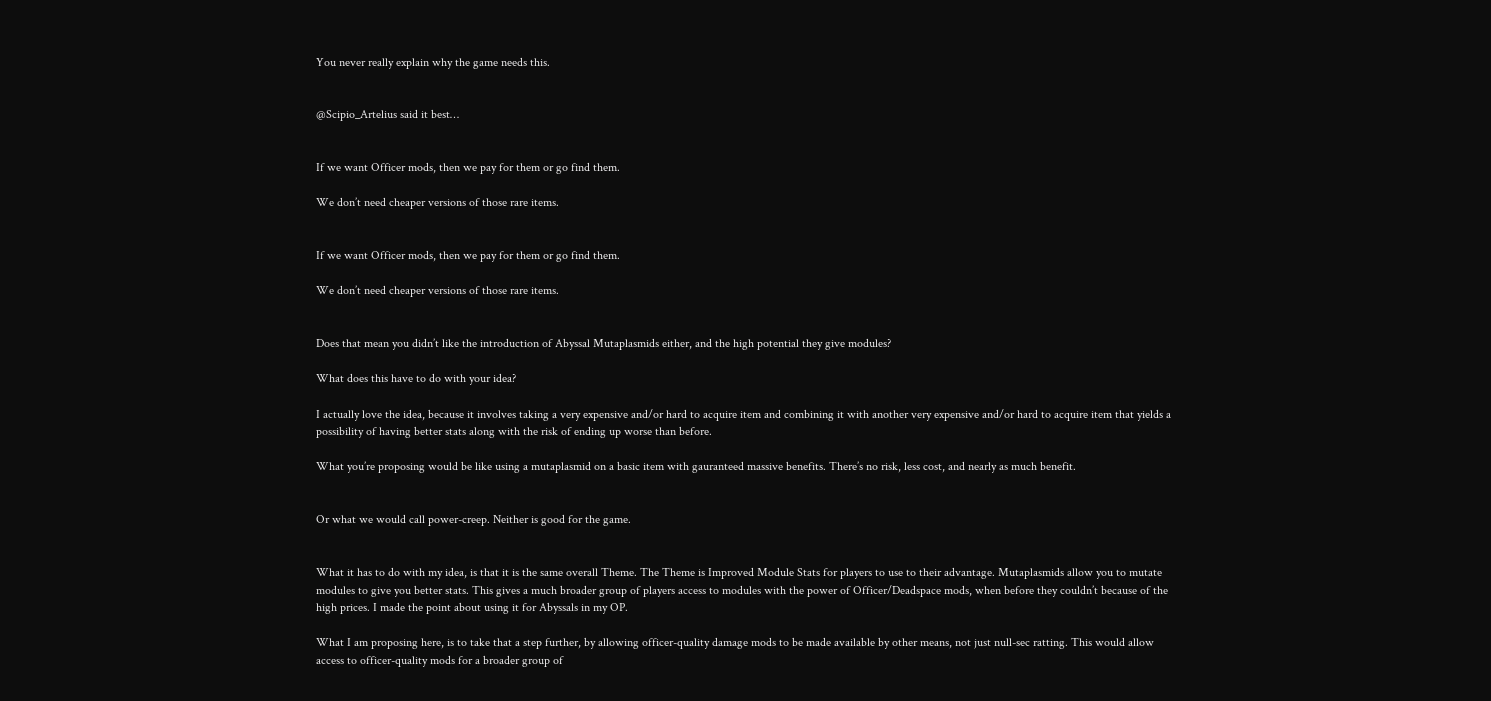You never really explain why the game needs this.


@Scipio_Artelius said it best…


If we want Officer mods, then we pay for them or go find them.

We don’t need cheaper versions of those rare items.


If we want Officer mods, then we pay for them or go find them.

We don’t need cheaper versions of those rare items.


Does that mean you didn’t like the introduction of Abyssal Mutaplasmids either, and the high potential they give modules?

What does this have to do with your idea?

I actually love the idea, because it involves taking a very expensive and/or hard to acquire item and combining it with another very expensive and/or hard to acquire item that yields a possibility of having better stats along with the risk of ending up worse than before.

What you’re proposing would be like using a mutaplasmid on a basic item with gauranteed massive benefits. There’s no risk, less cost, and nearly as much benefit.


Or what we would call power-creep. Neither is good for the game.


What it has to do with my idea, is that it is the same overall Theme. The Theme is Improved Module Stats for players to use to their advantage. Mutaplasmids allow you to mutate modules to give you better stats. This gives a much broader group of players access to modules with the power of Officer/Deadspace mods, when before they couldn’t because of the high prices. I made the point about using it for Abyssals in my OP.

What I am proposing here, is to take that a step further, by allowing officer-quality damage mods to be made available by other means, not just null-sec ratting. This would allow access to officer-quality mods for a broader group of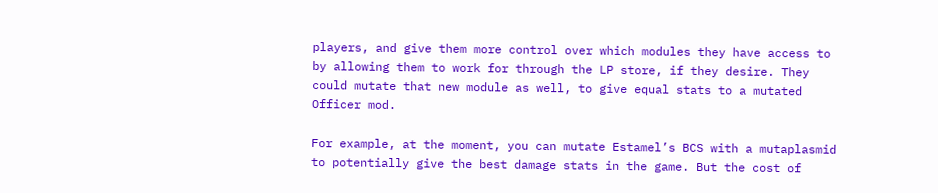players, and give them more control over which modules they have access to by allowing them to work for through the LP store, if they desire. They could mutate that new module as well, to give equal stats to a mutated Officer mod.

For example, at the moment, you can mutate Estamel’s BCS with a mutaplasmid to potentially give the best damage stats in the game. But the cost of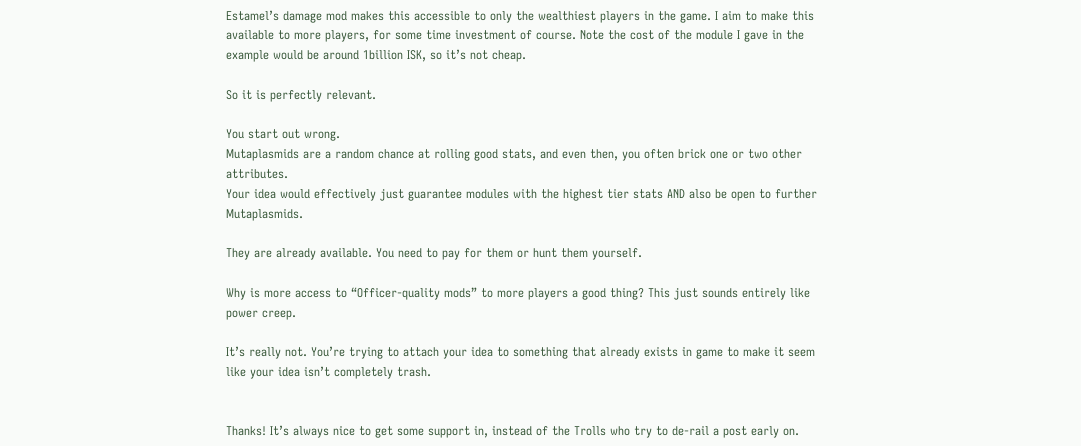Estamel’s damage mod makes this accessible to only the wealthiest players in the game. I aim to make this available to more players, for some time investment of course. Note the cost of the module I gave in the example would be around 1billion ISK, so it’s not cheap.

So it is perfectly relevant.

You start out wrong.
Mutaplasmids are a random chance at rolling good stats, and even then, you often brick one or two other attributes.
Your idea would effectively just guarantee modules with the highest tier stats AND also be open to further Mutaplasmids.

They are already available. You need to pay for them or hunt them yourself.

Why is more access to “Officer-quality mods” to more players a good thing? This just sounds entirely like power creep.

It’s really not. You’re trying to attach your idea to something that already exists in game to make it seem like your idea isn’t completely trash.


Thanks! It’s always nice to get some support in, instead of the Trolls who try to de-rail a post early on.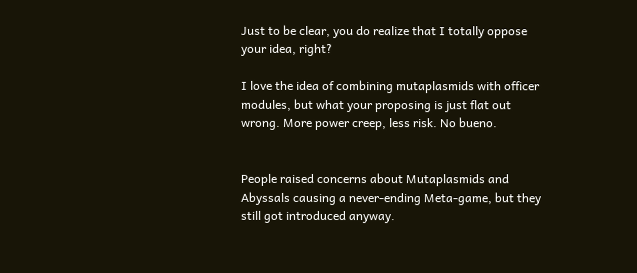Just to be clear, you do realize that I totally oppose your idea, right?

I love the idea of combining mutaplasmids with officer modules, but what your proposing is just flat out wrong. More power creep, less risk. No bueno.


People raised concerns about Mutaplasmids and Abyssals causing a never-ending Meta-game, but they still got introduced anyway.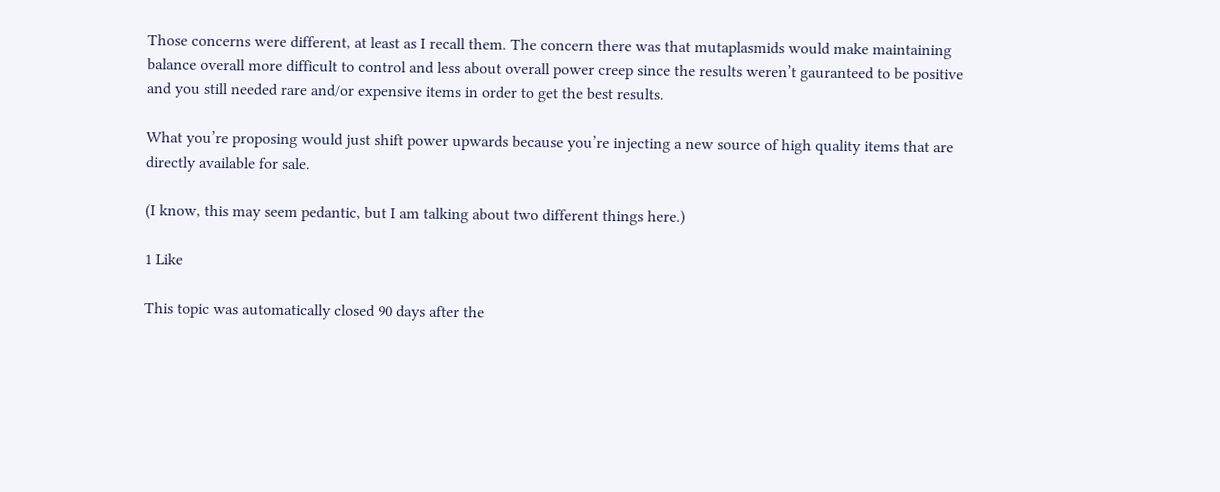Those concerns were different, at least as I recall them. The concern there was that mutaplasmids would make maintaining balance overall more difficult to control and less about overall power creep since the results weren’t gauranteed to be positive and you still needed rare and/or expensive items in order to get the best results.

What you’re proposing would just shift power upwards because you’re injecting a new source of high quality items that are directly available for sale.

(I know, this may seem pedantic, but I am talking about two different things here.)

1 Like

This topic was automatically closed 90 days after the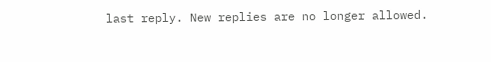last reply. New replies are no longer allowed.